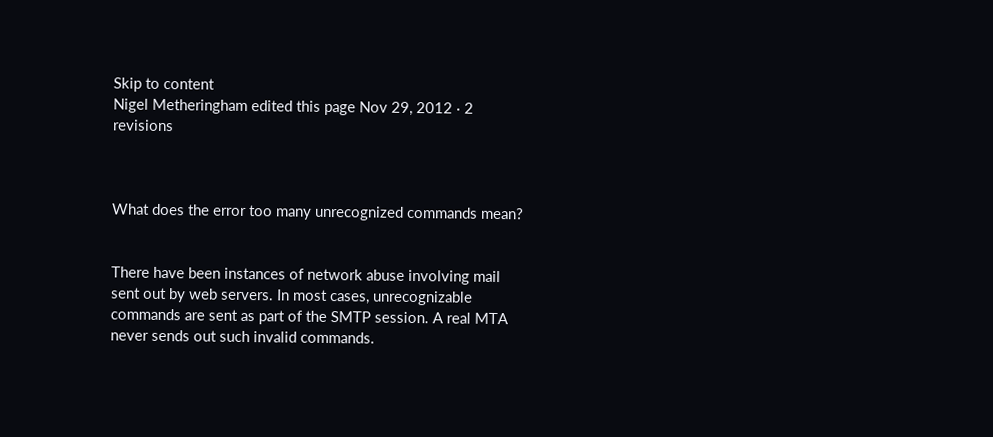Skip to content
Nigel Metheringham edited this page Nov 29, 2012 · 2 revisions



What does the error too many unrecognized commands mean?


There have been instances of network abuse involving mail sent out by web servers. In most cases, unrecognizable commands are sent as part of the SMTP session. A real MTA never sends out such invalid commands.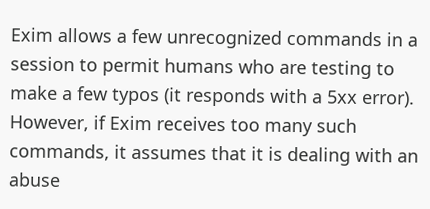Exim allows a few unrecognized commands in a session to permit humans who are testing to make a few typos (it responds with a 5xx error). However, if Exim receives too many such commands, it assumes that it is dealing with an abuse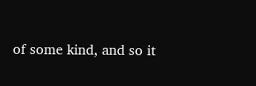of some kind, and so it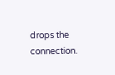drops the connection.